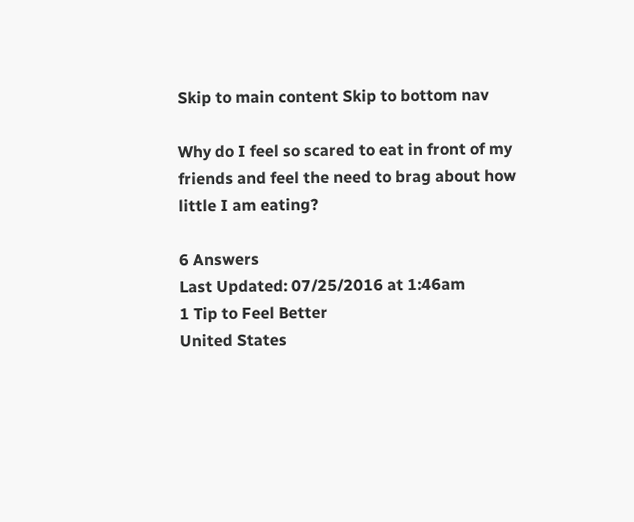Skip to main content Skip to bottom nav

Why do I feel so scared to eat in front of my friends and feel the need to brag about how little I am eating?

6 Answers
Last Updated: 07/25/2016 at 1:46am
1 Tip to Feel Better
United States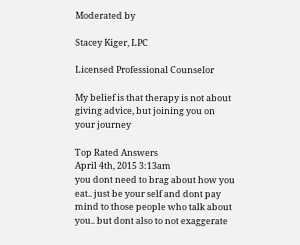Moderated by

Stacey Kiger, LPC

Licensed Professional Counselor

My belief is that therapy is not about giving advice, but joining you on your journey

Top Rated Answers
April 4th, 2015 3:13am
you dont need to brag about how you eat.. just be your self and dont pay mind to those people who talk about you.. but dont also to not exaggerate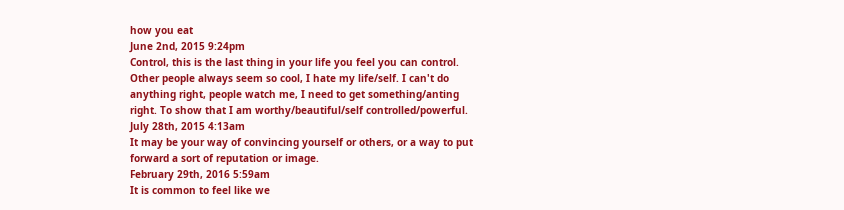how you eat
June 2nd, 2015 9:24pm
Control, this is the last thing in your life you feel you can control. Other people always seem so cool, I hate my life/self. I can't do anything right, people watch me, I need to get something/anting right. To show that I am worthy/beautiful/self controlled/powerful.
July 28th, 2015 4:13am
It may be your way of convincing yourself or others, or a way to put forward a sort of reputation or image.
February 29th, 2016 5:59am
It is common to feel like we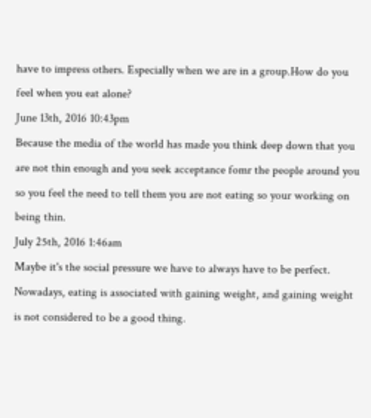have to impress others. Especially when we are in a group.How do you feel when you eat alone?
June 13th, 2016 10:43pm
Because the media of the world has made you think deep down that you are not thin enough and you seek acceptance fomr the people around you so you feel the need to tell them you are not eating so your working on being thin.
July 25th, 2016 1:46am
Maybe it's the social pressure we have to always have to be perfect. Nowadays, eating is associated with gaining weight, and gaining weight is not considered to be a good thing.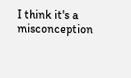I think it's a misconception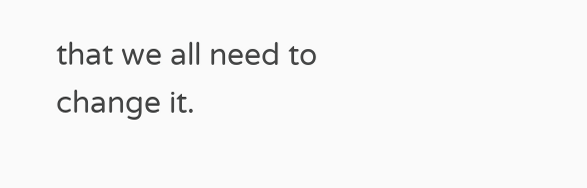that we all need to change it.